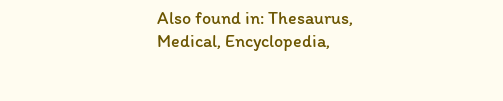Also found in: Thesaurus, Medical, Encyclopedia,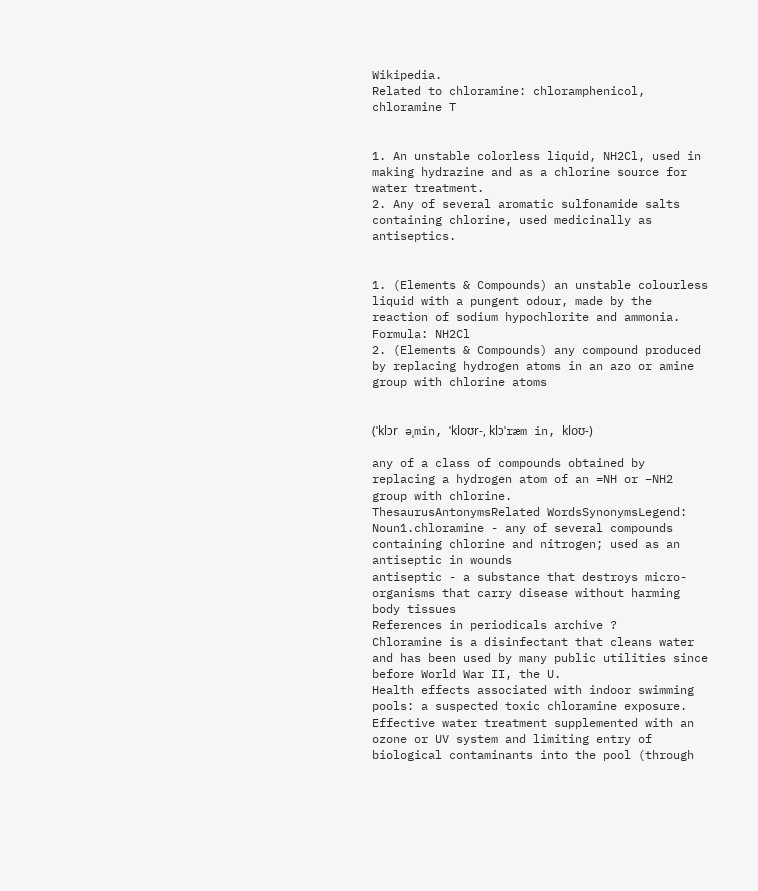Wikipedia.
Related to chloramine: chloramphenicol, chloramine T


1. An unstable colorless liquid, NH2Cl, used in making hydrazine and as a chlorine source for water treatment.
2. Any of several aromatic sulfonamide salts containing chlorine, used medicinally as antiseptics.


1. (Elements & Compounds) an unstable colourless liquid with a pungent odour, made by the reaction of sodium hypochlorite and ammonia. Formula: NH2Cl
2. (Elements & Compounds) any compound produced by replacing hydrogen atoms in an azo or amine group with chlorine atoms


(ˈklɔr əˌmin, ˈkloʊr-, klɔˈræm in, kloʊ-)

any of a class of compounds obtained by replacing a hydrogen atom of an =NH or −NH2 group with chlorine.
ThesaurusAntonymsRelated WordsSynonymsLegend:
Noun1.chloramine - any of several compounds containing chlorine and nitrogen; used as an antiseptic in wounds
antiseptic - a substance that destroys micro-organisms that carry disease without harming body tissues
References in periodicals archive ?
Chloramine is a disinfectant that cleans water and has been used by many public utilities since before World War II, the U.
Health effects associated with indoor swimming pools: a suspected toxic chloramine exposure.
Effective water treatment supplemented with an ozone or UV system and limiting entry of biological contaminants into the pool (through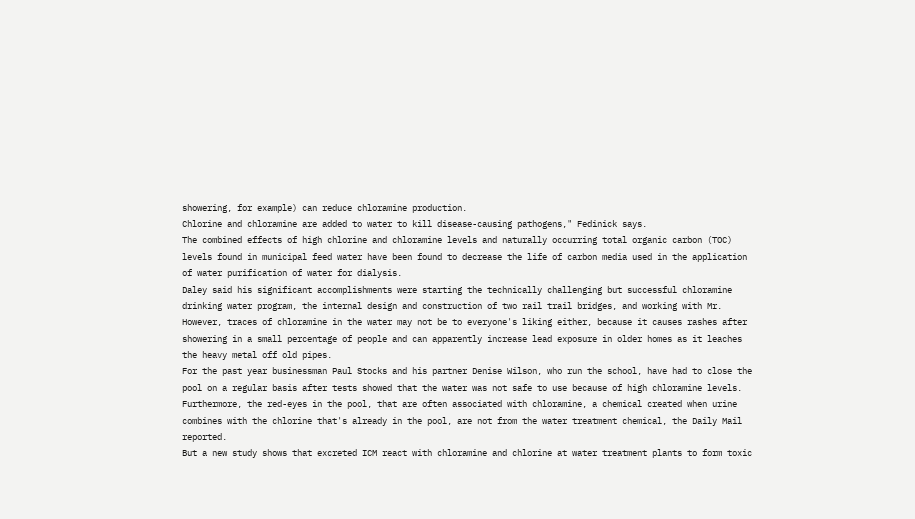showering, for example) can reduce chloramine production.
Chlorine and chloramine are added to water to kill disease-causing pathogens," Fedinick says.
The combined effects of high chlorine and chloramine levels and naturally occurring total organic carbon (TOC) levels found in municipal feed water have been found to decrease the life of carbon media used in the application of water purification of water for dialysis.
Daley said his significant accomplishments were starting the technically challenging but successful chloramine drinking water program, the internal design and construction of two rail trail bridges, and working with Mr.
However, traces of chloramine in the water may not be to everyone's liking either, because it causes rashes after showering in a small percentage of people and can apparently increase lead exposure in older homes as it leaches the heavy metal off old pipes.
For the past year businessman Paul Stocks and his partner Denise Wilson, who run the school, have had to close the pool on a regular basis after tests showed that the water was not safe to use because of high chloramine levels.
Furthermore, the red-eyes in the pool, that are often associated with chloramine, a chemical created when urine combines with the chlorine that's already in the pool, are not from the water treatment chemical, the Daily Mail reported.
But a new study shows that excreted ICM react with chloramine and chlorine at water treatment plants to form toxic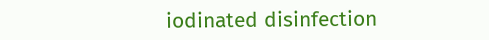iodinated disinfection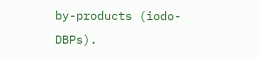by-products (iodo-DBPs).